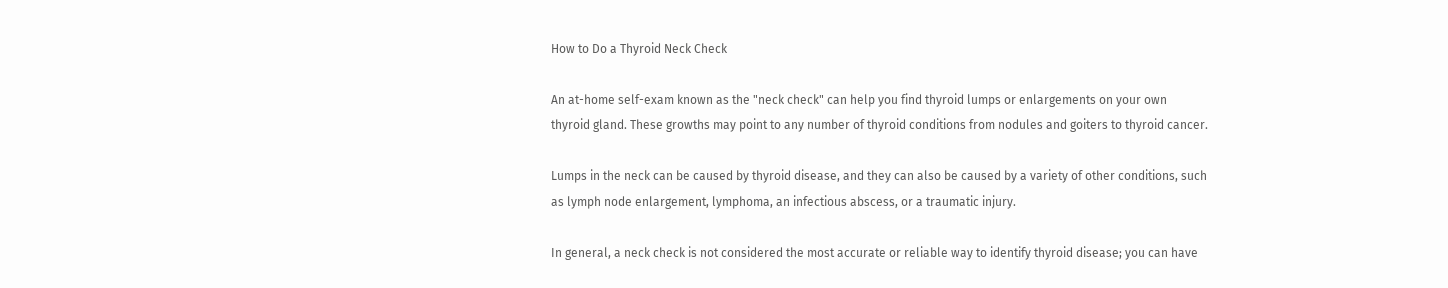How to Do a Thyroid Neck Check

An at-home self-exam known as the "neck check" can help you find thyroid lumps or enlargements on your own thyroid gland. These growths may point to any number of thyroid conditions from nodules and goiters to thyroid cancer.

Lumps in the neck can be caused by thyroid disease, and they can also be caused by a variety of other conditions, such as lymph node enlargement, lymphoma, an infectious abscess, or a traumatic injury.

In general, a neck check is not considered the most accurate or reliable way to identify thyroid disease; you can have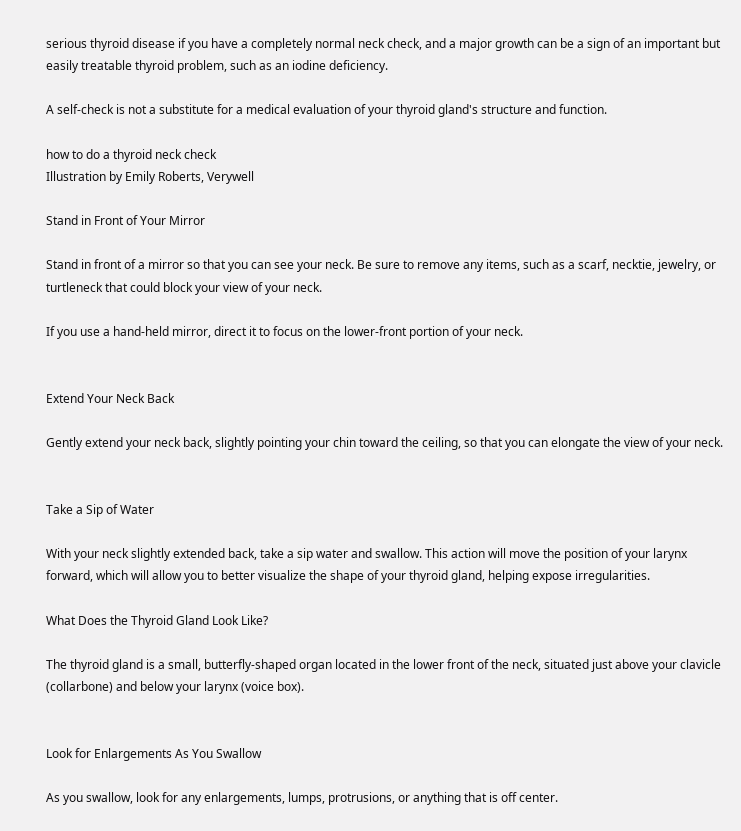serious thyroid disease if you have a completely normal neck check, and a major growth can be a sign of an important but easily treatable thyroid problem, such as an iodine deficiency.

A self-check is not a substitute for a medical evaluation of your thyroid gland's structure and function.

how to do a thyroid neck check
Illustration by Emily Roberts, Verywell

Stand in Front of Your Mirror

Stand in front of a mirror so that you can see your neck. Be sure to remove any items, such as a scarf, necktie, jewelry, or turtleneck that could block your view of your neck.

If you use a hand-held mirror, direct it to focus on the lower-front portion of your neck.


Extend Your Neck Back

Gently extend your neck back, slightly pointing your chin toward the ceiling, so that you can elongate the view of your neck.


Take a Sip of Water

With your neck slightly extended back, take a sip water and swallow. This action will move the position of your larynx forward, which will allow you to better visualize the shape of your thyroid gland, helping expose irregularities.

What Does the Thyroid Gland Look Like?

The thyroid gland is a small, butterfly-shaped organ located in the lower front of the neck, situated just above your clavicle (collarbone) and below your larynx (voice box).


Look for Enlargements As You Swallow

As you swallow, look for any enlargements, lumps, protrusions, or anything that is off center.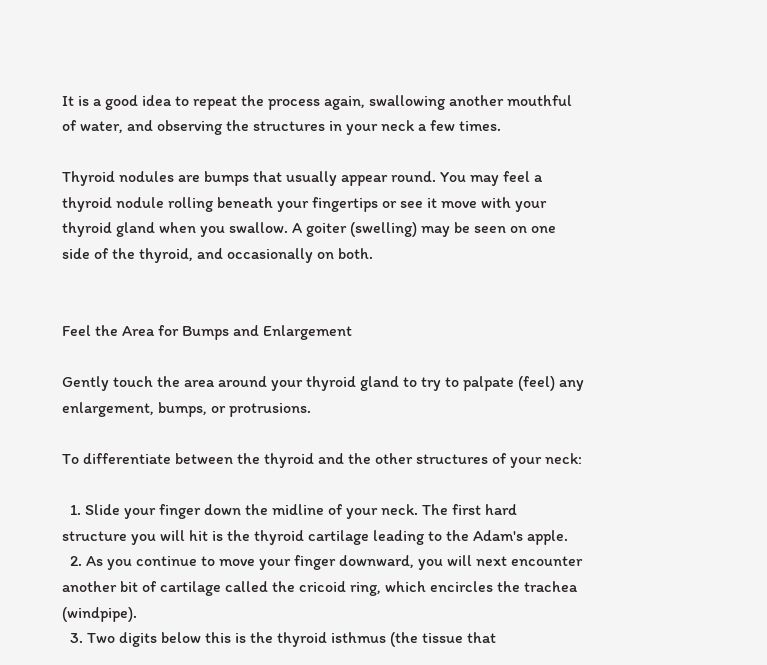It is a good idea to repeat the process again, swallowing another mouthful of water, and observing the structures in your neck a few times.

Thyroid nodules are bumps that usually appear round. You may feel a thyroid nodule rolling beneath your fingertips or see it move with your thyroid gland when you swallow. A goiter (swelling) may be seen on one side of the thyroid, and occasionally on both.


Feel the Area for Bumps and Enlargement

Gently touch the area around your thyroid gland to try to palpate (feel) any enlargement, bumps, or protrusions.

To differentiate between the thyroid and the other structures of your neck:

  1. Slide your finger down the midline of your neck. The first hard structure you will hit is the thyroid cartilage leading to the Adam's apple.
  2. As you continue to move your finger downward, you will next encounter another bit of cartilage called the cricoid ring, which encircles the trachea (windpipe).
  3. Two digits below this is the thyroid isthmus (the tissue that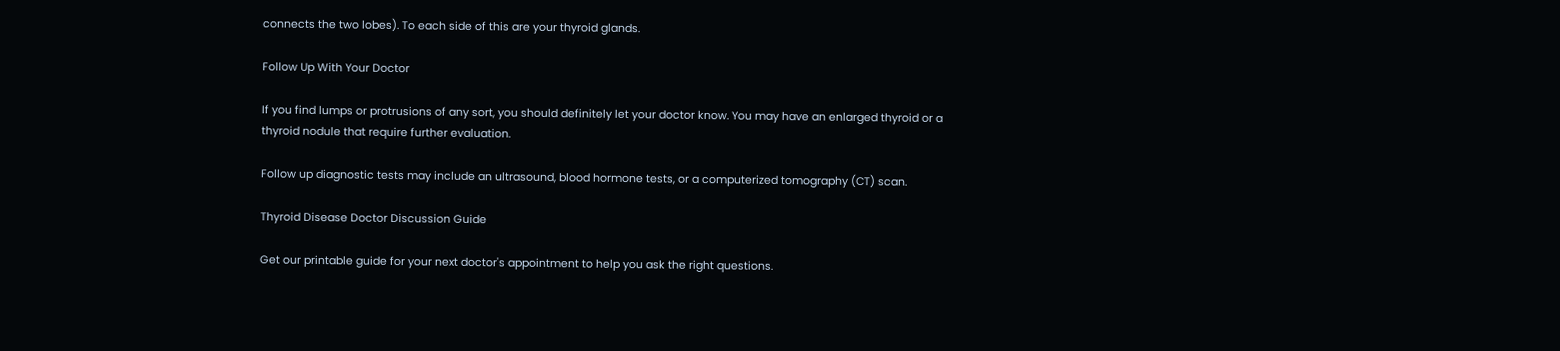connects the two lobes). To each side of this are your thyroid glands.

Follow Up With Your Doctor

If you find lumps or protrusions of any sort, you should definitely let your doctor know. You may have an enlarged thyroid or a thyroid nodule that require further evaluation.

Follow up diagnostic tests may include an ultrasound, blood hormone tests, or a computerized tomography (CT) scan.

Thyroid Disease Doctor Discussion Guide

Get our printable guide for your next doctor's appointment to help you ask the right questions.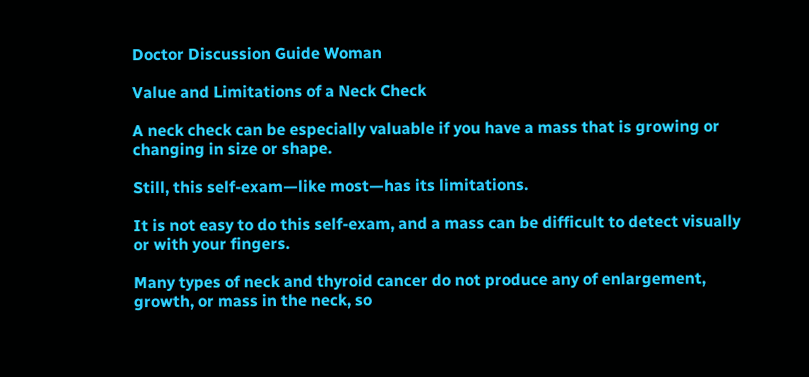Doctor Discussion Guide Woman

Value and Limitations of a Neck Check

A neck check can be especially valuable if you have a mass that is growing or changing in size or shape.

Still, this self-exam—like most—has its limitations.

It is not easy to do this self-exam, and a mass can be difficult to detect visually or with your fingers.

Many types of neck and thyroid cancer do not produce any of enlargement, growth, or mass in the neck, so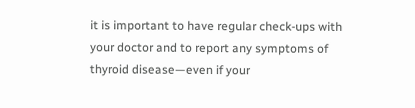it is important to have regular check-ups with your doctor and to report any symptoms of thyroid disease—even if your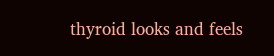thyroid looks and feels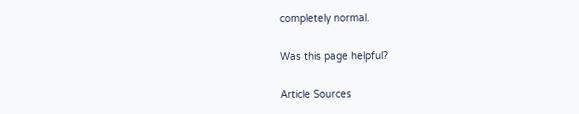completely normal.

Was this page helpful?

Article Sources